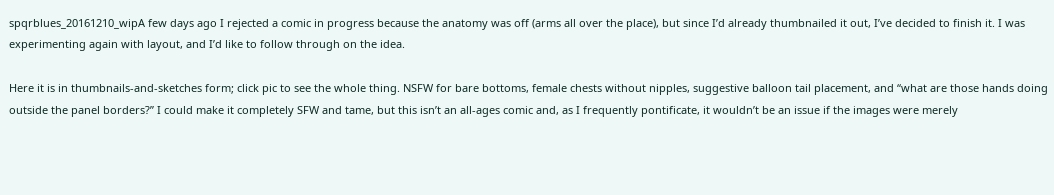spqrblues_20161210_wipA few days ago I rejected a comic in progress because the anatomy was off (arms all over the place), but since I’d already thumbnailed it out, I’ve decided to finish it. I was experimenting again with layout, and I’d like to follow through on the idea.

Here it is in thumbnails-and-sketches form; click pic to see the whole thing. NSFW for bare bottoms, female chests without nipples, suggestive balloon tail placement, and “what are those hands doing outside the panel borders?” I could make it completely SFW and tame, but this isn’t an all-ages comic and, as I frequently pontificate, it wouldn’t be an issue if the images were merely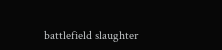battlefield slaughter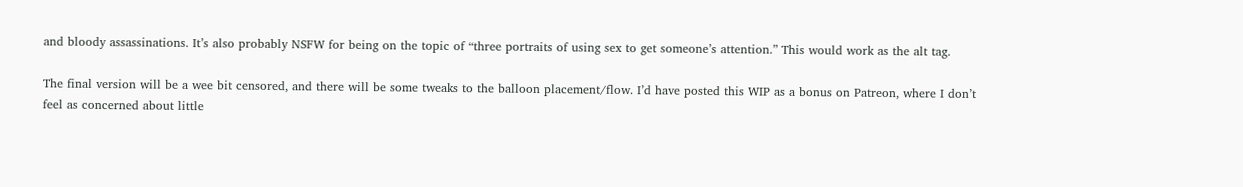and bloody assassinations. It’s also probably NSFW for being on the topic of “three portraits of using sex to get someone’s attention.” This would work as the alt tag.

The final version will be a wee bit censored, and there will be some tweaks to the balloon placement/flow. I’d have posted this WIP as a bonus on Patreon, where I don’t feel as concerned about little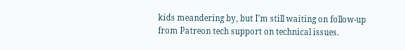kids meandering by, but I’m still waiting on follow-up from Patreon tech support on technical issues.